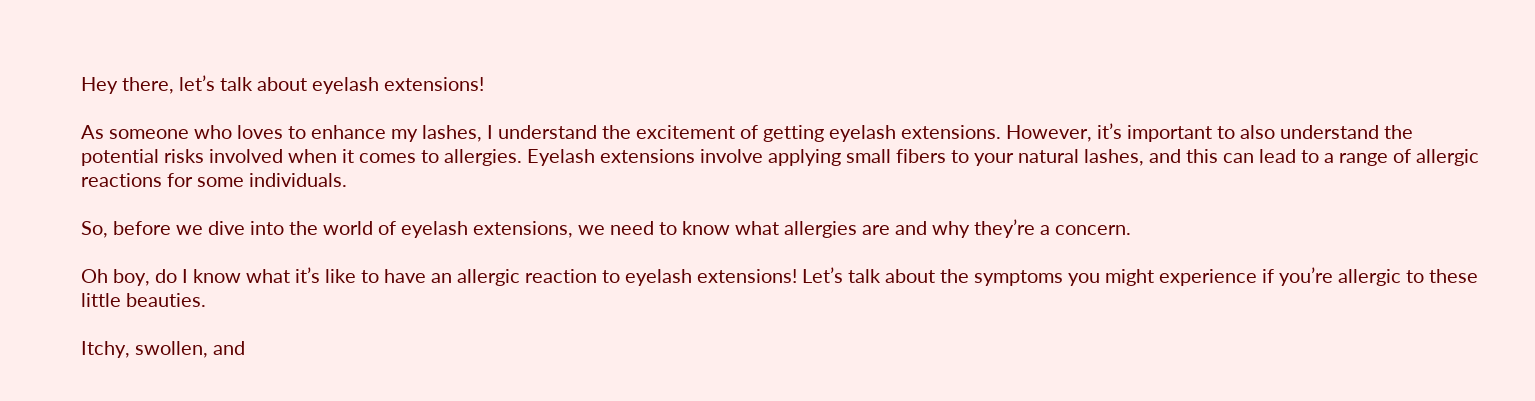Hey there, let’s talk about eyelash extensions!

As someone who loves to enhance my lashes, I understand the excitement of getting eyelash extensions. However, it’s important to also understand the potential risks involved when it comes to allergies. Eyelash extensions involve applying small fibers to your natural lashes, and this can lead to a range of allergic reactions for some individuals.

So, before we dive into the world of eyelash extensions, we need to know what allergies are and why they’re a concern.

Oh boy, do I know what it’s like to have an allergic reaction to eyelash extensions! Let’s talk about the symptoms you might experience if you’re allergic to these little beauties.

Itchy, swollen, and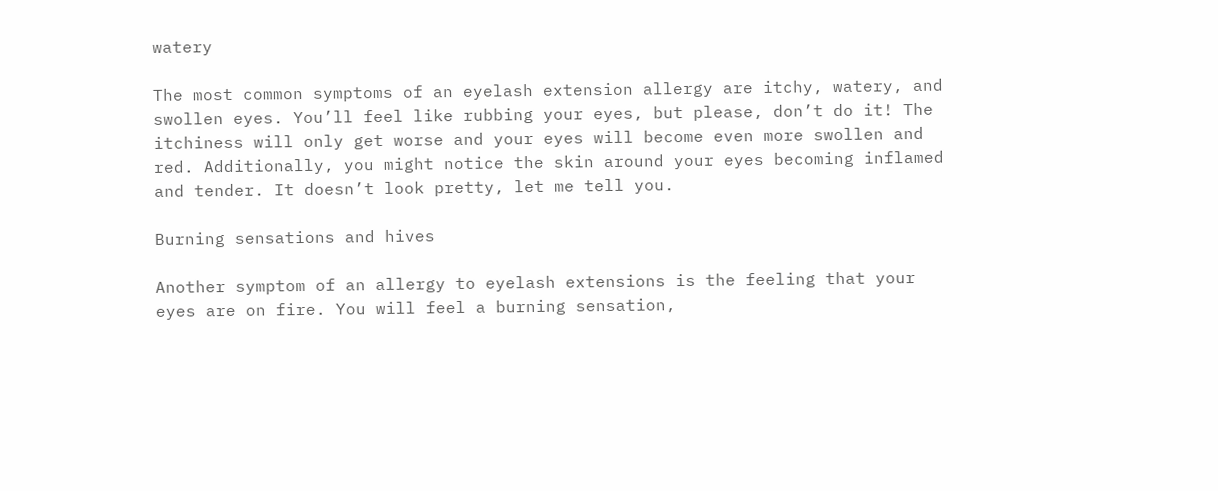watery

The most common symptoms of an eyelash extension allergy are itchy, watery, and swollen eyes. You’ll feel like rubbing your eyes, but please, don’t do it! The itchiness will only get worse and your eyes will become even more swollen and red. Additionally, you might notice the skin around your eyes becoming inflamed and tender. It doesn’t look pretty, let me tell you.

Burning sensations and hives

Another symptom of an allergy to eyelash extensions is the feeling that your eyes are on fire. You will feel a burning sensation,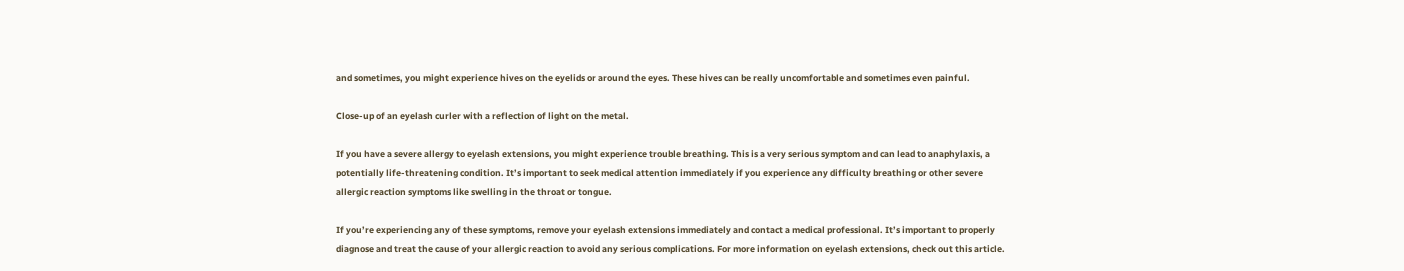and sometimes, you might experience hives on the eyelids or around the eyes. These hives can be really uncomfortable and sometimes even painful.

Close-up of an eyelash curler with a reflection of light on the metal.

If you have a severe allergy to eyelash extensions, you might experience trouble breathing. This is a very serious symptom and can lead to anaphylaxis, a potentially life-threatening condition. It’s important to seek medical attention immediately if you experience any difficulty breathing or other severe allergic reaction symptoms like swelling in the throat or tongue.

If you’re experiencing any of these symptoms, remove your eyelash extensions immediately and contact a medical professional. It’s important to properly diagnose and treat the cause of your allergic reaction to avoid any serious complications. For more information on eyelash extensions, check out this article.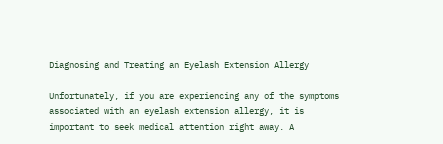Diagnosing and Treating an Eyelash Extension Allergy

Unfortunately, if you are experiencing any of the symptoms associated with an eyelash extension allergy, it is important to seek medical attention right away. A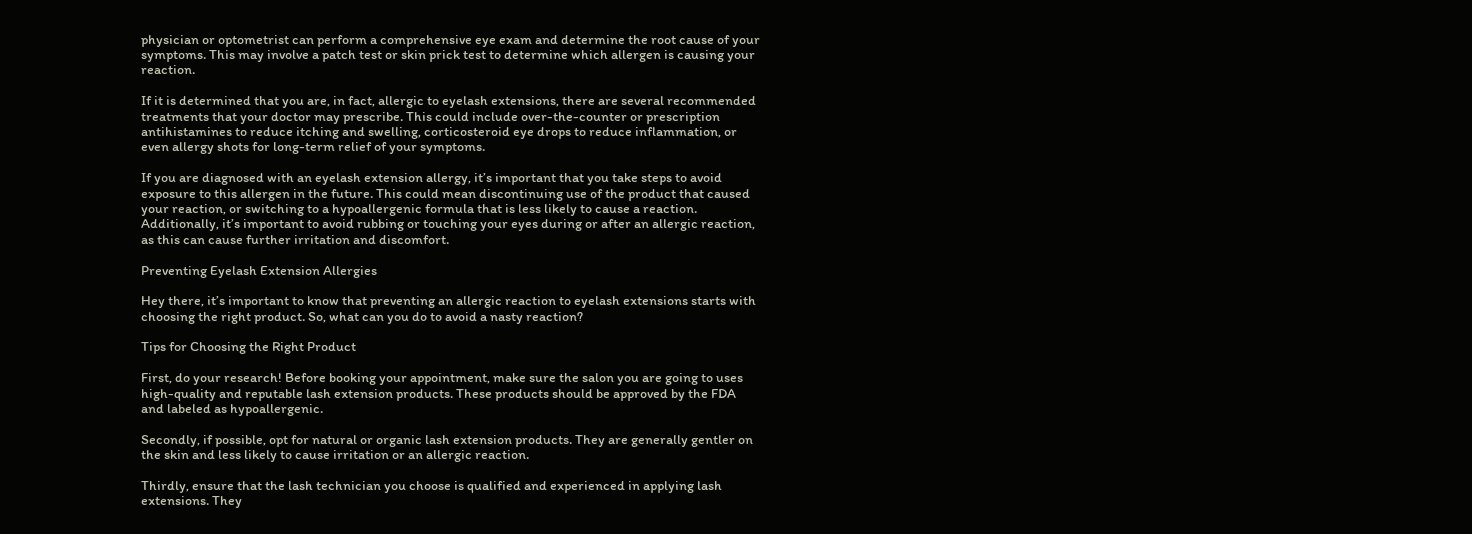physician or optometrist can perform a comprehensive eye exam and determine the root cause of your symptoms. This may involve a patch test or skin prick test to determine which allergen is causing your reaction.

If it is determined that you are, in fact, allergic to eyelash extensions, there are several recommended treatments that your doctor may prescribe. This could include over-the-counter or prescription antihistamines to reduce itching and swelling, corticosteroid eye drops to reduce inflammation, or even allergy shots for long-term relief of your symptoms.

If you are diagnosed with an eyelash extension allergy, it’s important that you take steps to avoid exposure to this allergen in the future. This could mean discontinuing use of the product that caused your reaction, or switching to a hypoallergenic formula that is less likely to cause a reaction. Additionally, it’s important to avoid rubbing or touching your eyes during or after an allergic reaction, as this can cause further irritation and discomfort.

Preventing Eyelash Extension Allergies

Hey there, it’s important to know that preventing an allergic reaction to eyelash extensions starts with choosing the right product. So, what can you do to avoid a nasty reaction?

Tips for Choosing the Right Product

First, do your research! Before booking your appointment, make sure the salon you are going to uses high-quality and reputable lash extension products. These products should be approved by the FDA and labeled as hypoallergenic.

Secondly, if possible, opt for natural or organic lash extension products. They are generally gentler on the skin and less likely to cause irritation or an allergic reaction.

Thirdly, ensure that the lash technician you choose is qualified and experienced in applying lash extensions. They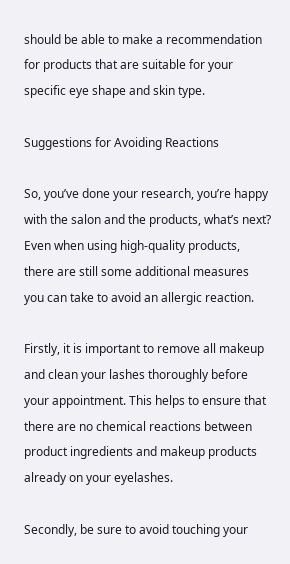should be able to make a recommendation for products that are suitable for your specific eye shape and skin type.

Suggestions for Avoiding Reactions

So, you’ve done your research, you’re happy with the salon and the products, what’s next? Even when using high-quality products, there are still some additional measures you can take to avoid an allergic reaction.

Firstly, it is important to remove all makeup and clean your lashes thoroughly before your appointment. This helps to ensure that there are no chemical reactions between product ingredients and makeup products already on your eyelashes.

Secondly, be sure to avoid touching your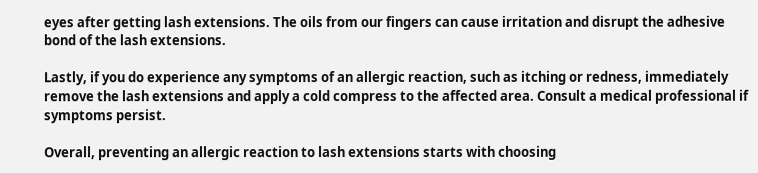eyes after getting lash extensions. The oils from our fingers can cause irritation and disrupt the adhesive bond of the lash extensions.

Lastly, if you do experience any symptoms of an allergic reaction, such as itching or redness, immediately remove the lash extensions and apply a cold compress to the affected area. Consult a medical professional if symptoms persist.

Overall, preventing an allergic reaction to lash extensions starts with choosing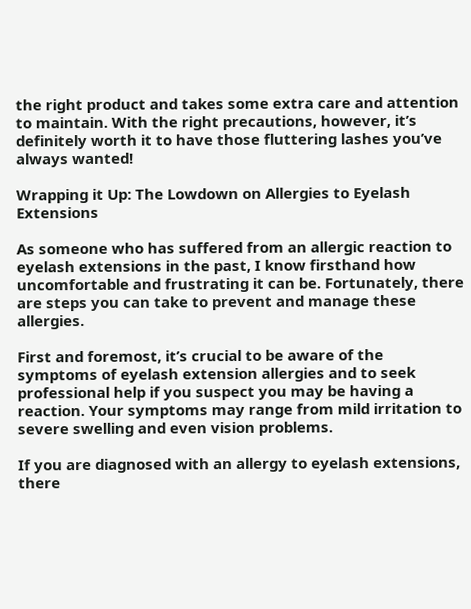the right product and takes some extra care and attention to maintain. With the right precautions, however, it’s definitely worth it to have those fluttering lashes you’ve always wanted!

Wrapping it Up: The Lowdown on Allergies to Eyelash Extensions

As someone who has suffered from an allergic reaction to eyelash extensions in the past, I know firsthand how uncomfortable and frustrating it can be. Fortunately, there are steps you can take to prevent and manage these allergies.

First and foremost, it’s crucial to be aware of the symptoms of eyelash extension allergies and to seek professional help if you suspect you may be having a reaction. Your symptoms may range from mild irritation to severe swelling and even vision problems.

If you are diagnosed with an allergy to eyelash extensions, there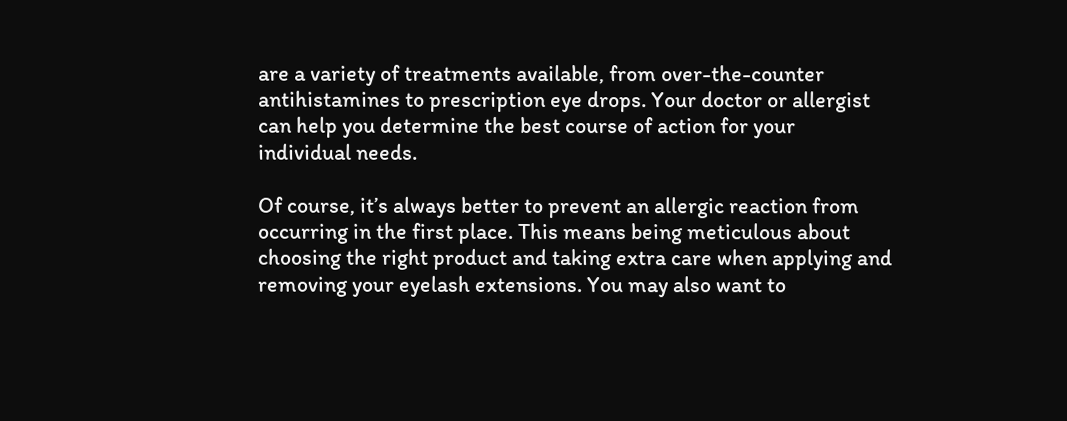are a variety of treatments available, from over-the-counter antihistamines to prescription eye drops. Your doctor or allergist can help you determine the best course of action for your individual needs.

Of course, it’s always better to prevent an allergic reaction from occurring in the first place. This means being meticulous about choosing the right product and taking extra care when applying and removing your eyelash extensions. You may also want to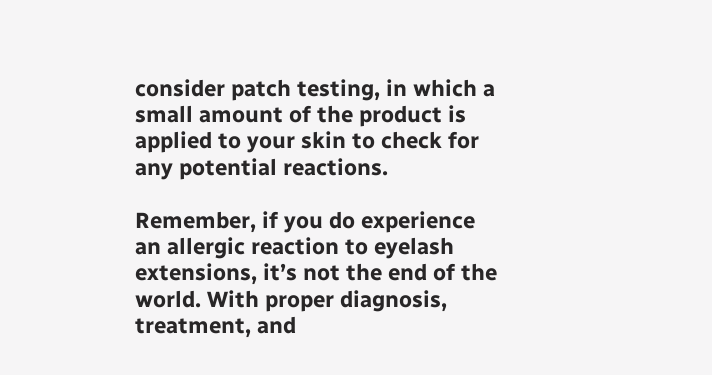consider patch testing, in which a small amount of the product is applied to your skin to check for any potential reactions.

Remember, if you do experience an allergic reaction to eyelash extensions, it’s not the end of the world. With proper diagnosis, treatment, and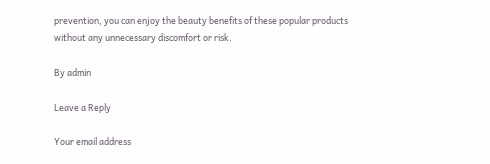prevention, you can enjoy the beauty benefits of these popular products without any unnecessary discomfort or risk.

By admin

Leave a Reply

Your email address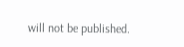will not be published.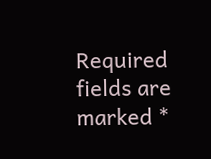Required fields are marked *